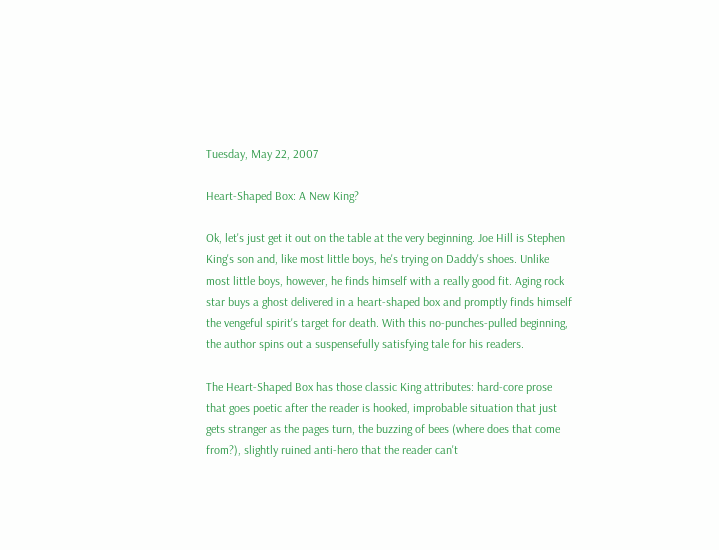Tuesday, May 22, 2007

Heart-Shaped Box: A New King?

Ok, let's just get it out on the table at the very beginning. Joe Hill is Stephen King's son and, like most little boys, he's trying on Daddy's shoes. Unlike most little boys, however, he finds himself with a really good fit. Aging rock star buys a ghost delivered in a heart-shaped box and promptly finds himself the vengeful spirit's target for death. With this no-punches-pulled beginning, the author spins out a suspensefully satisfying tale for his readers.

The Heart-Shaped Box has those classic King attributes: hard-core prose that goes poetic after the reader is hooked, improbable situation that just gets stranger as the pages turn, the buzzing of bees (where does that come from?), slightly ruined anti-hero that the reader can't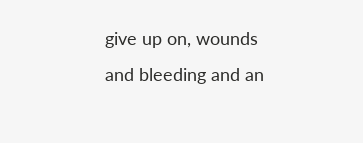give up on, wounds and bleeding and an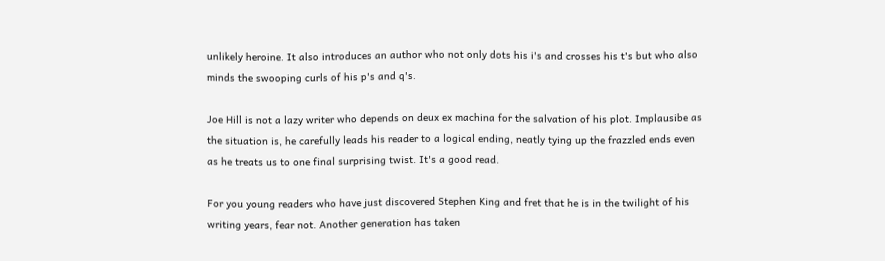unlikely heroine. It also introduces an author who not only dots his i's and crosses his t's but who also minds the swooping curls of his p's and q's.

Joe Hill is not a lazy writer who depends on deux ex machina for the salvation of his plot. Implausibe as the situation is, he carefully leads his reader to a logical ending, neatly tying up the frazzled ends even as he treats us to one final surprising twist. It's a good read.

For you young readers who have just discovered Stephen King and fret that he is in the twilight of his writing years, fear not. Another generation has taken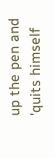up the pen and 'quits himself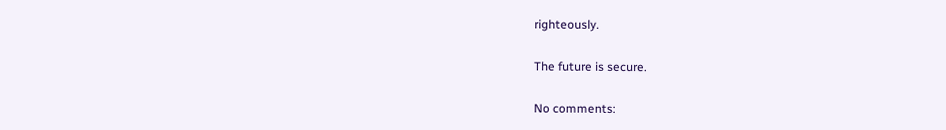righteously.

The future is secure.

No comments: